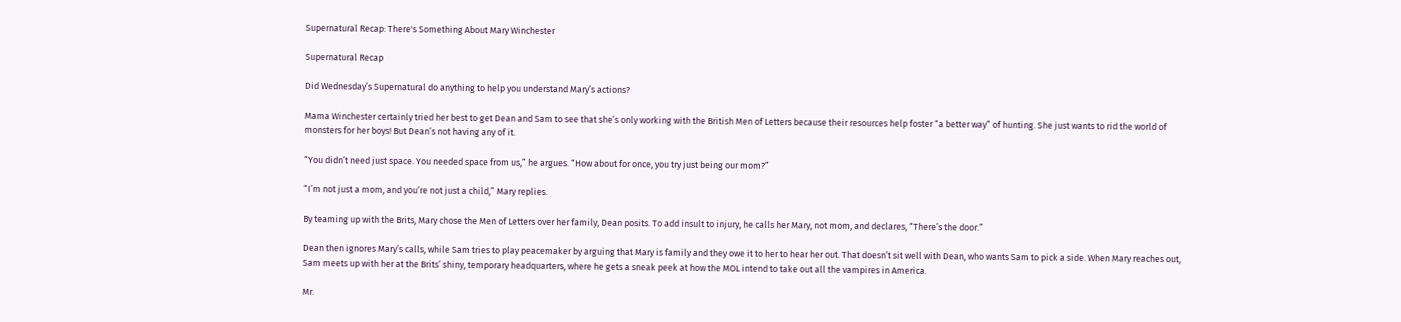Supernatural Recap: There's Something About Mary Winchester

Supernatural Recap

Did Wednesday’s Supernatural do anything to help you understand Mary’s actions?

Mama Winchester certainly tried her best to get Dean and Sam to see that she’s only working with the British Men of Letters because their resources help foster “a better way” of hunting. She just wants to rid the world of monsters for her boys! But Dean’s not having any of it.

“You didn’t need just space. You needed space from us,” he argues. “How about for once, you try just being our mom?”

“I’m not just a mom, and you’re not just a child,” Mary replies.

By teaming up with the Brits, Mary chose the Men of Letters over her family, Dean posits. To add insult to injury, he calls her Mary, not mom, and declares, “There’s the door.”

Dean then ignores Mary’s calls, while Sam tries to play peacemaker by arguing that Mary is family and they owe it to her to hear her out. That doesn’t sit well with Dean, who wants Sam to pick a side. When Mary reaches out, Sam meets up with her at the Brits’ shiny, temporary headquarters, where he gets a sneak peek at how the MOL intend to take out all the vampires in America.

Mr.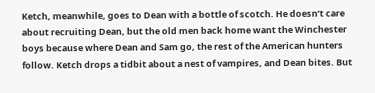Ketch, meanwhile, goes to Dean with a bottle of scotch. He doesn’t care about recruiting Dean, but the old men back home want the Winchester boys because where Dean and Sam go, the rest of the American hunters follow. Ketch drops a tidbit about a nest of vampires, and Dean bites. But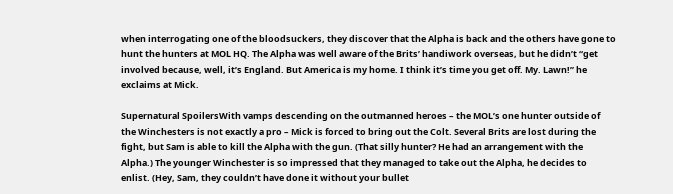when interrogating one of the bloodsuckers, they discover that the Alpha is back and the others have gone to hunt the hunters at MOL HQ. The Alpha was well aware of the Brits’ handiwork overseas, but he didn’t “get involved because, well, it’s England. But America is my home. I think it’s time you get off. My. Lawn!” he exclaims at Mick.

Supernatural SpoilersWith vamps descending on the outmanned heroes – the MOL’s one hunter outside of the Winchesters is not exactly a pro – Mick is forced to bring out the Colt. Several Brits are lost during the fight, but Sam is able to kill the Alpha with the gun. (That silly hunter? He had an arrangement with the Alpha.) The younger Winchester is so impressed that they managed to take out the Alpha, he decides to enlist. (Hey, Sam, they couldn’t have done it without your bullet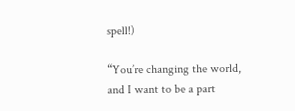spell!)

“You’re changing the world, and I want to be a part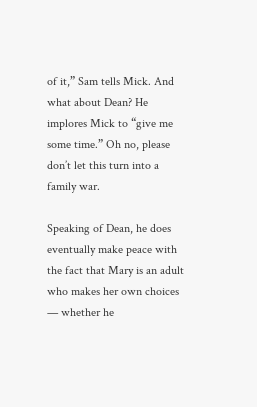of it,” Sam tells Mick. And what about Dean? He implores Mick to “give me some time.” Oh no, please don’t let this turn into a family war.

Speaking of Dean, he does eventually make peace with the fact that Mary is an adult who makes her own choices — whether he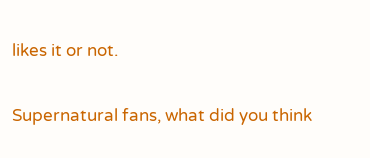likes it or not.

Supernatural fans, what did you think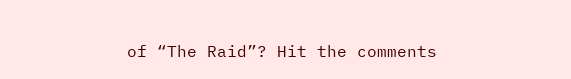of “The Raid”? Hit the comments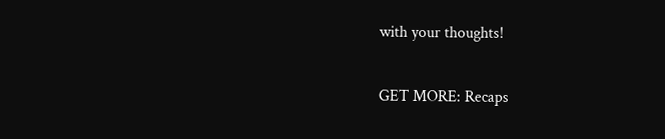with your thoughts!

GET MORE: Recaps